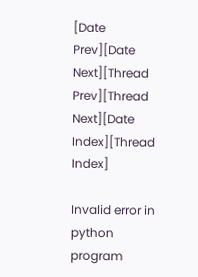[Date Prev][Date Next][Thread Prev][Thread Next][Date Index][Thread Index]

Invalid error in python program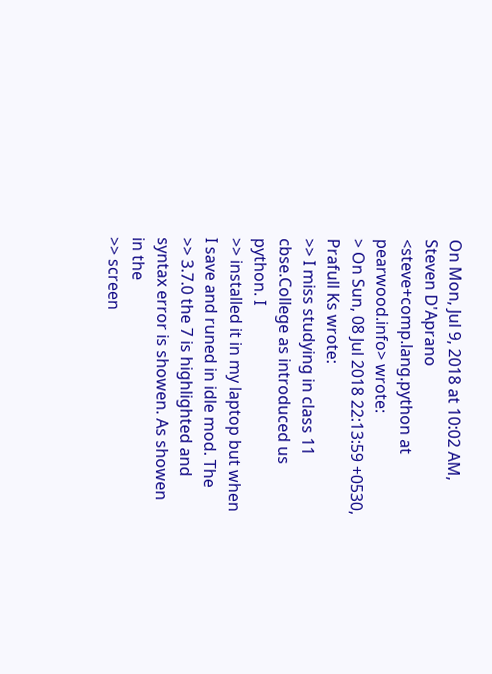On Mon, Jul 9, 2018 at 10:02 AM, Steven D'Aprano
<steve+comp.lang.python at pearwood.info> wrote:
> On Sun, 08 Jul 2018 22:13:59 +0530, Prafull Ks wrote:
>> I miss studying in class 11 cbse.College as introduced us python. I
>> installed it in my laptop but when I save and runed in idle mod. The
>> 3.7.0 the 7 is highlighted and syntax error is showen. As showen in the
>> screen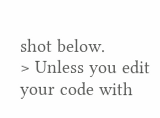shot below.
> Unless you edit your code with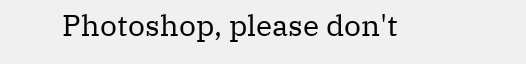Photoshop, please don't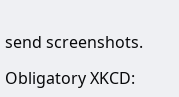send screenshots.

Obligatory XKCD: